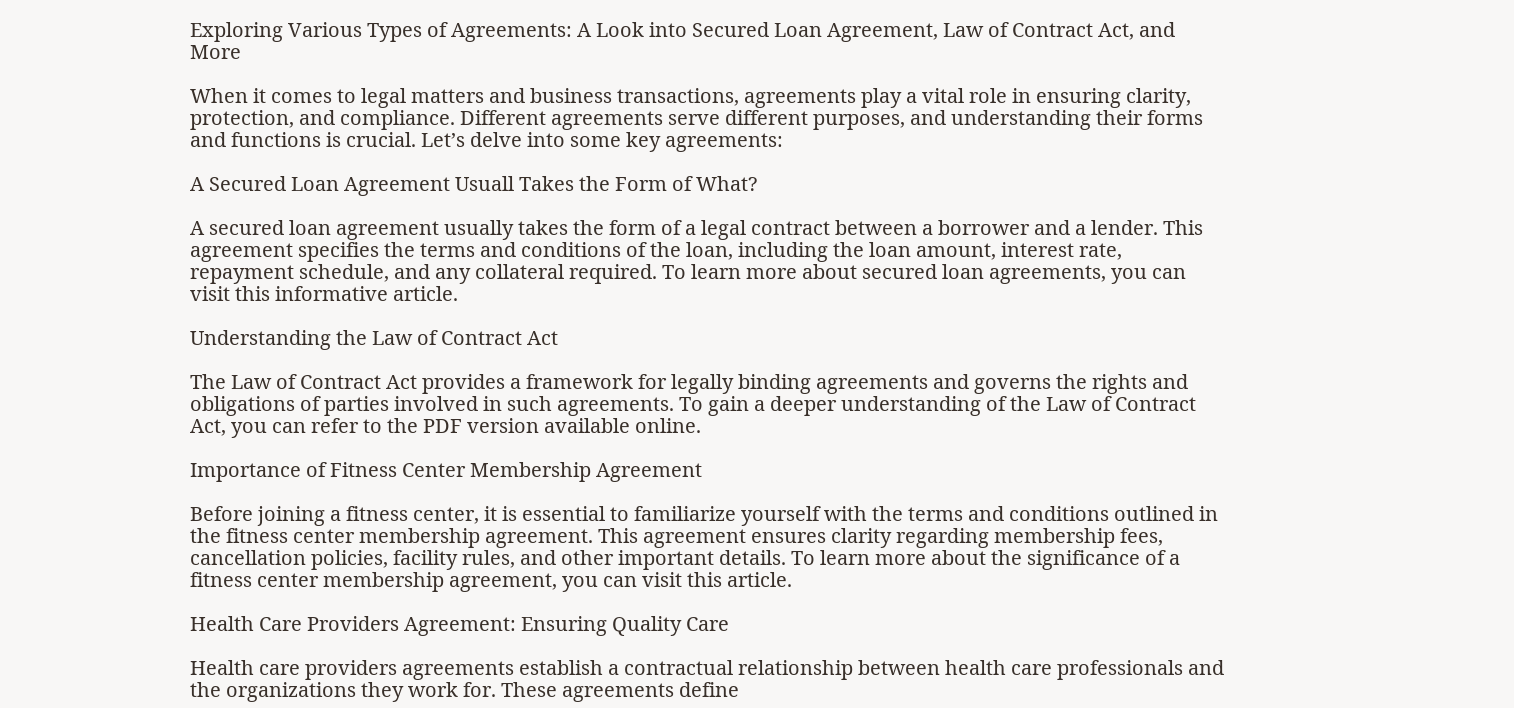Exploring Various Types of Agreements: A Look into Secured Loan Agreement, Law of Contract Act, and More

When it comes to legal matters and business transactions, agreements play a vital role in ensuring clarity, protection, and compliance. Different agreements serve different purposes, and understanding their forms and functions is crucial. Let’s delve into some key agreements:

A Secured Loan Agreement Usuall Takes the Form of What?

A secured loan agreement usually takes the form of a legal contract between a borrower and a lender. This agreement specifies the terms and conditions of the loan, including the loan amount, interest rate, repayment schedule, and any collateral required. To learn more about secured loan agreements, you can visit this informative article.

Understanding the Law of Contract Act

The Law of Contract Act provides a framework for legally binding agreements and governs the rights and obligations of parties involved in such agreements. To gain a deeper understanding of the Law of Contract Act, you can refer to the PDF version available online.

Importance of Fitness Center Membership Agreement

Before joining a fitness center, it is essential to familiarize yourself with the terms and conditions outlined in the fitness center membership agreement. This agreement ensures clarity regarding membership fees, cancellation policies, facility rules, and other important details. To learn more about the significance of a fitness center membership agreement, you can visit this article.

Health Care Providers Agreement: Ensuring Quality Care

Health care providers agreements establish a contractual relationship between health care professionals and the organizations they work for. These agreements define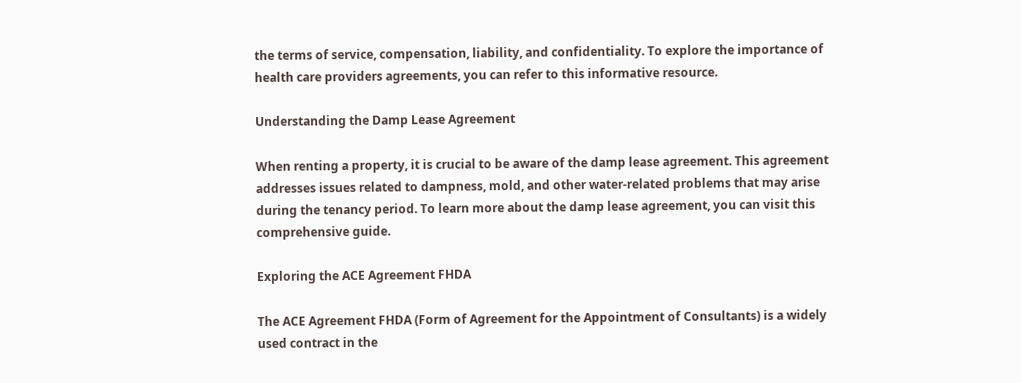the terms of service, compensation, liability, and confidentiality. To explore the importance of health care providers agreements, you can refer to this informative resource.

Understanding the Damp Lease Agreement

When renting a property, it is crucial to be aware of the damp lease agreement. This agreement addresses issues related to dampness, mold, and other water-related problems that may arise during the tenancy period. To learn more about the damp lease agreement, you can visit this comprehensive guide.

Exploring the ACE Agreement FHDA

The ACE Agreement FHDA (Form of Agreement for the Appointment of Consultants) is a widely used contract in the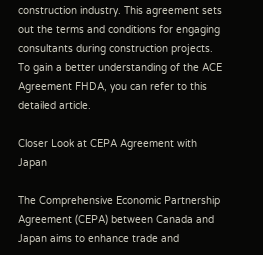construction industry. This agreement sets out the terms and conditions for engaging consultants during construction projects. To gain a better understanding of the ACE Agreement FHDA, you can refer to this detailed article.

Closer Look at CEPA Agreement with Japan

The Comprehensive Economic Partnership Agreement (CEPA) between Canada and Japan aims to enhance trade and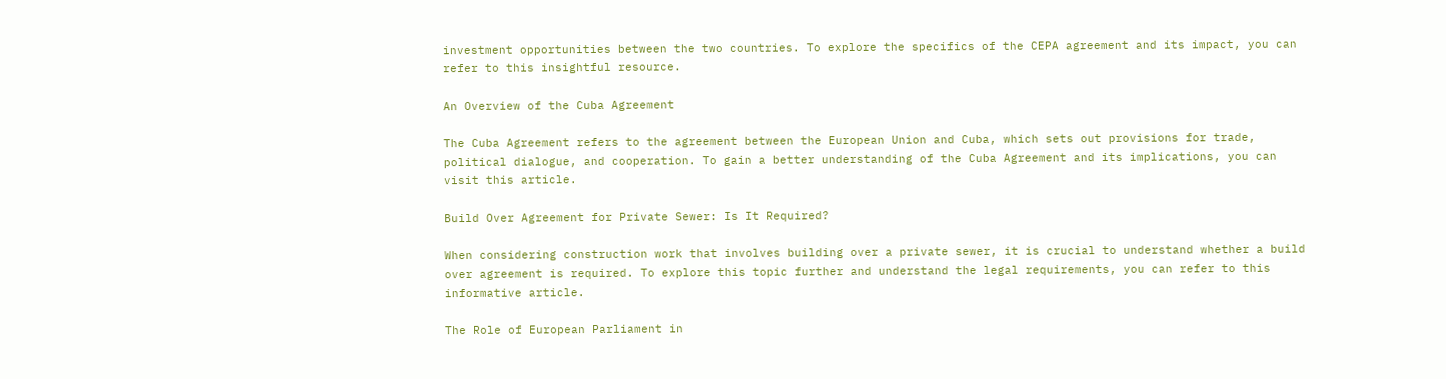investment opportunities between the two countries. To explore the specifics of the CEPA agreement and its impact, you can refer to this insightful resource.

An Overview of the Cuba Agreement

The Cuba Agreement refers to the agreement between the European Union and Cuba, which sets out provisions for trade, political dialogue, and cooperation. To gain a better understanding of the Cuba Agreement and its implications, you can visit this article.

Build Over Agreement for Private Sewer: Is It Required?

When considering construction work that involves building over a private sewer, it is crucial to understand whether a build over agreement is required. To explore this topic further and understand the legal requirements, you can refer to this informative article.

The Role of European Parliament in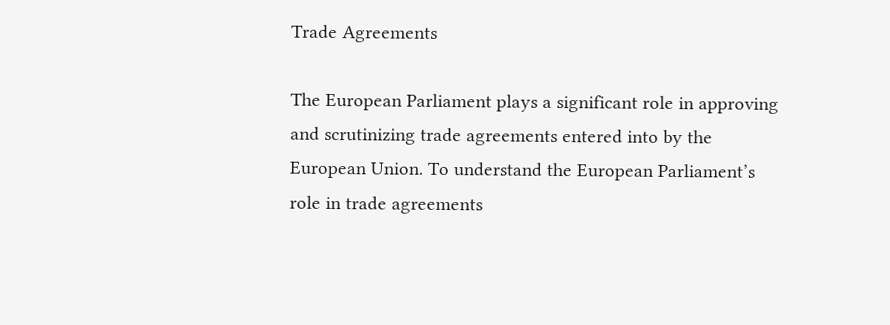Trade Agreements

The European Parliament plays a significant role in approving and scrutinizing trade agreements entered into by the European Union. To understand the European Parliament’s role in trade agreements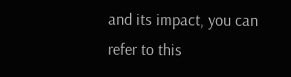and its impact, you can refer to this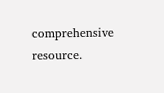comprehensive resource.